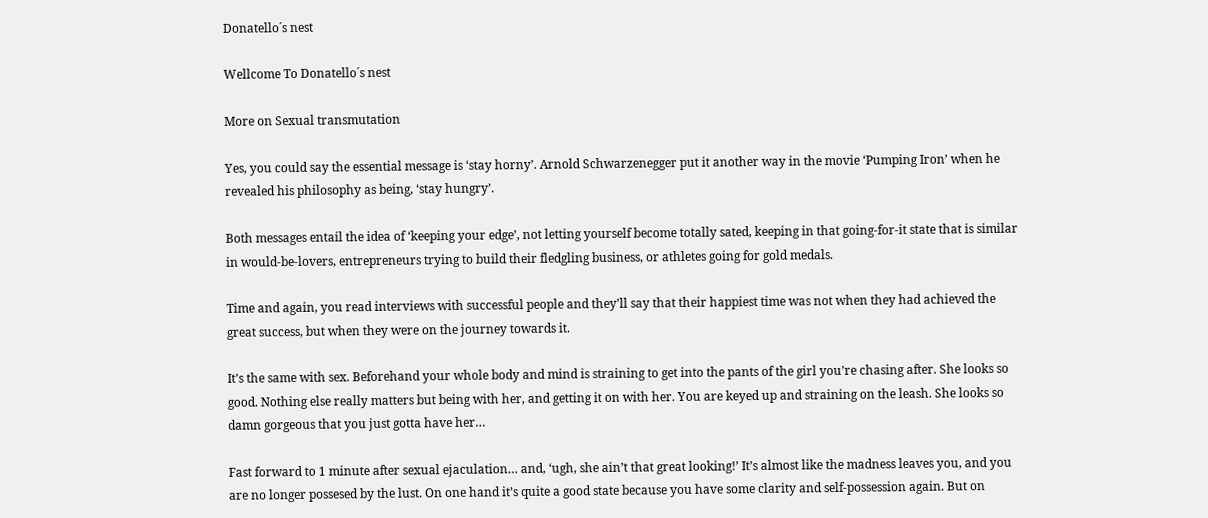Donatello´s nest

Wellcome To Donatello´s nest

More on Sexual transmutation

Yes, you could say the essential message is ‘stay horny’. Arnold Schwarzenegger put it another way in the movie ‘Pumping Iron’ when he revealed his philosophy as being, ‘stay hungry’.

Both messages entail the idea of ‘keeping your edge’, not letting yourself become totally sated, keeping in that going-for-it state that is similar in would-be-lovers, entrepreneurs trying to build their fledgling business, or athletes going for gold medals.

Time and again, you read interviews with successful people and they’ll say that their happiest time was not when they had achieved the great success, but when they were on the journey towards it.

It’s the same with sex. Beforehand your whole body and mind is straining to get into the pants of the girl you’re chasing after. She looks so good. Nothing else really matters but being with her, and getting it on with her. You are keyed up and straining on the leash. She looks so damn gorgeous that you just gotta have her…

Fast forward to 1 minute after sexual ejaculation… and, ‘ugh, she ain’t that great looking!’ It’s almost like the madness leaves you, and you are no longer possesed by the lust. On one hand it’s quite a good state because you have some clarity and self-possession again. But on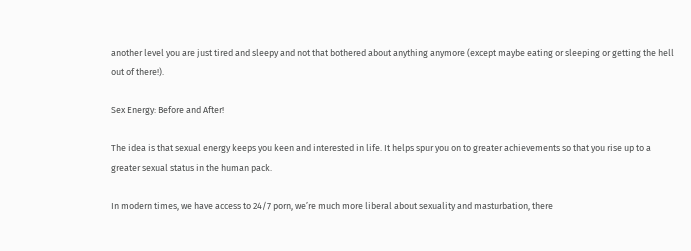another level you are just tired and sleepy and not that bothered about anything anymore (except maybe eating or sleeping or getting the hell out of there!).

Sex Energy: Before and After!

The idea is that sexual energy keeps you keen and interested in life. It helps spur you on to greater achievements so that you rise up to a greater sexual status in the human pack.

In modern times, we have access to 24/7 porn, we’re much more liberal about sexuality and masturbation, there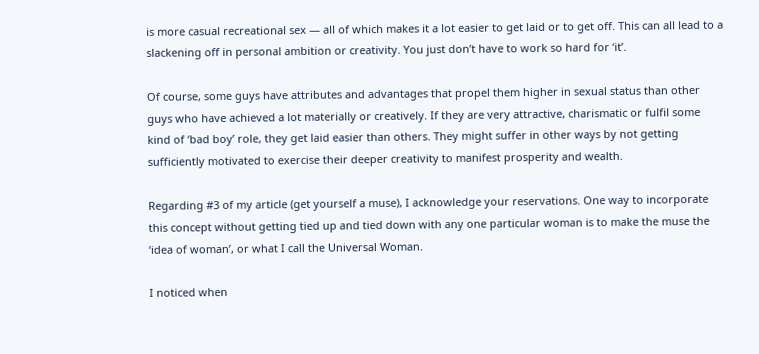is more casual recreational sex — all of which makes it a lot easier to get laid or to get off. This can all lead to a slackening off in personal ambition or creativity. You just don’t have to work so hard for ‘it’.

Of course, some guys have attributes and advantages that propel them higher in sexual status than other guys who have achieved a lot materially or creatively. If they are very attractive, charismatic or fulfil some kind of ‘bad boy’ role, they get laid easier than others. They might suffer in other ways by not getting sufficiently motivated to exercise their deeper creativity to manifest prosperity and wealth.

Regarding #3 of my article (get yourself a muse), I acknowledge your reservations. One way to incorporate this concept without getting tied up and tied down with any one particular woman is to make the muse the ‘idea of woman’, or what I call the Universal Woman.

I noticed when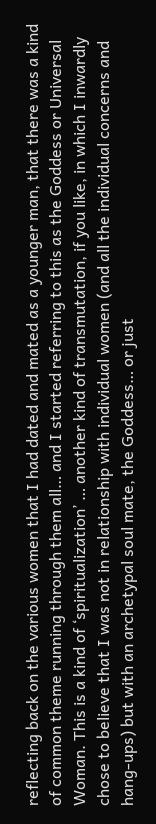reflecting back on the various women that I had dated and mated as a younger man, that there was a kind of common theme running through them all… and I started referring to this as the Goddess or Universal Woman. This is a kind of ‘spiritualization’ … another kind of transmutation, if you like, in which I inwardly chose to believe that I was not in relationship with individual women (and all the individual concerns and hang-ups) but with an archetypal soul mate, the Goddess… or just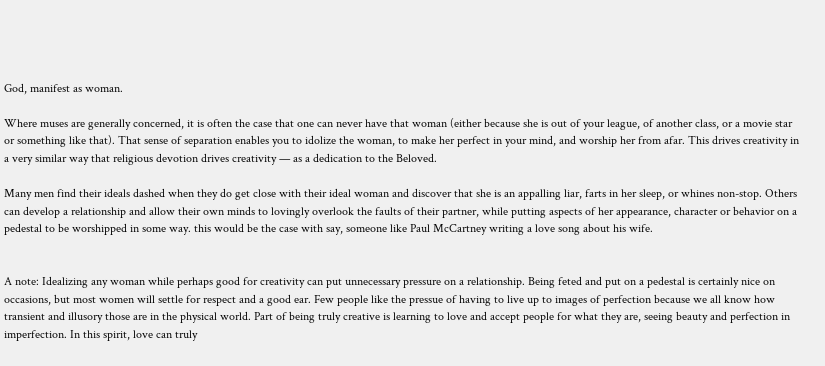God, manifest as woman.

Where muses are generally concerned, it is often the case that one can never have that woman (either because she is out of your league, of another class, or a movie star or something like that). That sense of separation enables you to idolize the woman, to make her perfect in your mind, and worship her from afar. This drives creativity in a very similar way that religious devotion drives creativity — as a dedication to the Beloved.

Many men find their ideals dashed when they do get close with their ideal woman and discover that she is an appalling liar, farts in her sleep, or whines non-stop. Others can develop a relationship and allow their own minds to lovingly overlook the faults of their partner, while putting aspects of her appearance, character or behavior on a pedestal to be worshipped in some way. this would be the case with say, someone like Paul McCartney writing a love song about his wife.


A note: Idealizing any woman while perhaps good for creativity can put unnecessary pressure on a relationship. Being feted and put on a pedestal is certainly nice on occasions, but most women will settle for respect and a good ear. Few people like the pressue of having to live up to images of perfection because we all know how transient and illusory those are in the physical world. Part of being truly creative is learning to love and accept people for what they are, seeing beauty and perfection in imperfection. In this spirit, love can truly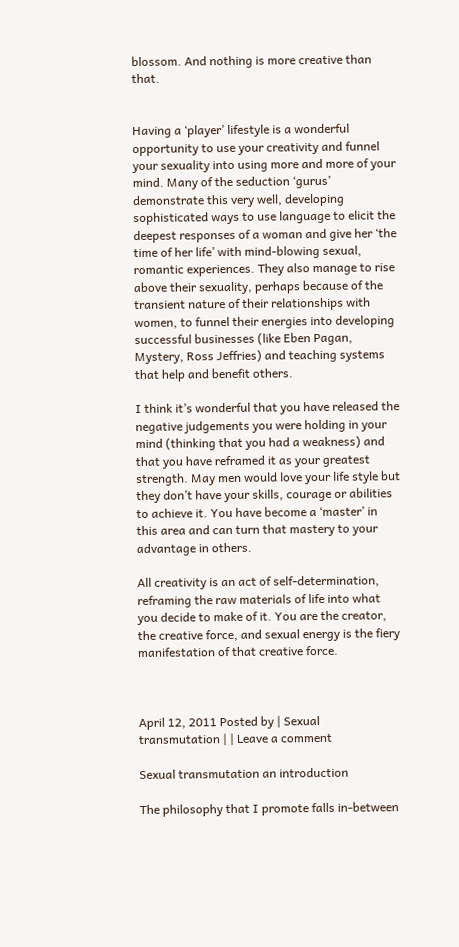blossom. And nothing is more creative than that.


Having a ‘player’ lifestyle is a wonderful opportunity to use your creativity and funnel your sexuality into using more and more of your mind. Many of the seduction ‘gurus’ demonstrate this very well, developing sophisticated ways to use language to elicit the deepest responses of a woman and give her ‘the time of her life’ with mind-blowing sexual, romantic experiences. They also manage to rise above their sexuality, perhaps because of the transient nature of their relationships with women, to funnel their energies into developing successful businesses (like Eben Pagan, Mystery, Ross Jeffries) and teaching systems that help and benefit others.

I think it’s wonderful that you have released the negative judgements you were holding in your mind (thinking that you had a weakness) and that you have reframed it as your greatest strength. May men would love your life style but they don’t have your skills, courage or abilities to achieve it. You have become a ‘master’ in this area and can turn that mastery to your advantage in others.

All creativity is an act of self-determination, reframing the raw materials of life into what you decide to make of it. You are the creator, the creative force, and sexual energy is the fiery manifestation of that creative force.



April 12, 2011 Posted by | Sexual transmutation | | Leave a comment

Sexual transmutation an introduction

The philosophy that I promote falls in-between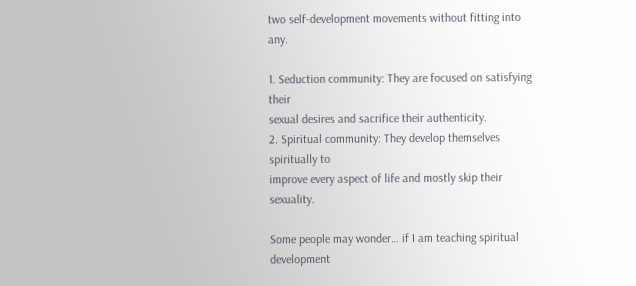two self-development movements without fitting into any.

1. Seduction community: They are focused on satisfying their
sexual desires and sacrifice their authenticity.
2. Spiritual community: They develop themselves spiritually to
improve every aspect of life and mostly skip their sexuality.

Some people may wonder… if I am teaching spiritual development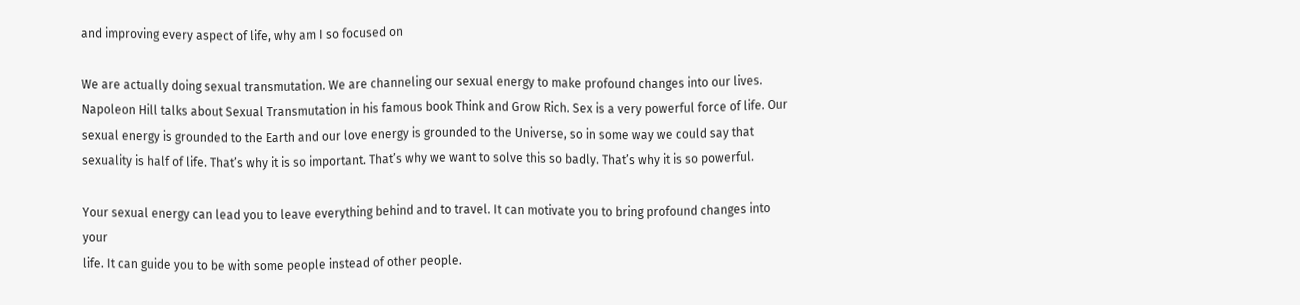and improving every aspect of life, why am I so focused on

We are actually doing sexual transmutation. We are channeling our sexual energy to make profound changes into our lives. Napoleon Hill talks about Sexual Transmutation in his famous book Think and Grow Rich. Sex is a very powerful force of life. Our sexual energy is grounded to the Earth and our love energy is grounded to the Universe, so in some way we could say that sexuality is half of life. That’s why it is so important. That’s why we want to solve this so badly. That’s why it is so powerful.

Your sexual energy can lead you to leave everything behind and to travel. It can motivate you to bring profound changes into your
life. It can guide you to be with some people instead of other people.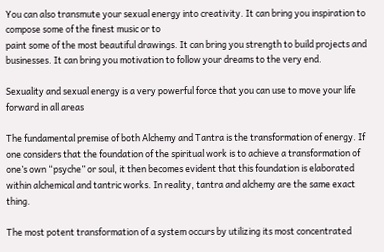You can also transmute your sexual energy into creativity. It can bring you inspiration to compose some of the finest music or to
paint some of the most beautiful drawings. It can bring you strength to build projects and businesses. It can bring you motivation to follow your dreams to the very end.

Sexuality and sexual energy is a very powerful force that you can use to move your life forward in all areas

The fundamental premise of both Alchemy and Tantra is the transformation of energy. If one considers that the foundation of the spiritual work is to achieve a transformation of one’s own “psyche” or soul, it then becomes evident that this foundation is elaborated within alchemical and tantric works. In reality, tantra and alchemy are the same exact thing.

The most potent transformation of a system occurs by utilizing its most concentrated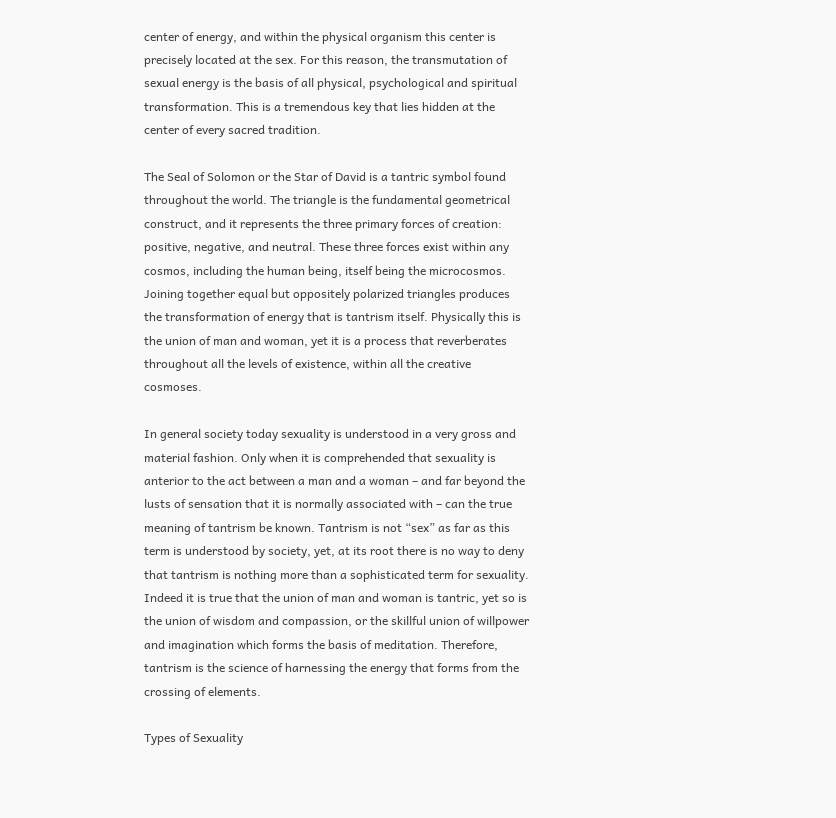center of energy, and within the physical organism this center is precisely located at the sex. For this reason, the transmutation of sexual energy is the basis of all physical, psychological and spiritual transformation. This is a tremendous key that lies hidden at the center of every sacred tradition.

The Seal of Solomon or the Star of David is a tantric symbol found throughout the world. The triangle is the fundamental geometrical construct, and it represents the three primary forces of creation: positive, negative, and neutral. These three forces exist within any cosmos, including the human being, itself being the microcosmos. Joining together equal but oppositely polarized triangles produces the transformation of energy that is tantrism itself. Physically this is the union of man and woman, yet it is a process that reverberates throughout all the levels of existence, within all the creative cosmoses.

In general society today sexuality is understood in a very gross and material fashion. Only when it is comprehended that sexuality is anterior to the act between a man and a woman – and far beyond the lusts of sensation that it is normally associated with – can the true meaning of tantrism be known. Tantrism is not “sex” as far as this term is understood by society, yet, at its root there is no way to deny that tantrism is nothing more than a sophisticated term for sexuality. Indeed it is true that the union of man and woman is tantric, yet so is the union of wisdom and compassion, or the skillful union of willpower and imagination which forms the basis of meditation. Therefore, tantrism is the science of harnessing the energy that forms from the crossing of elements.

Types of Sexuality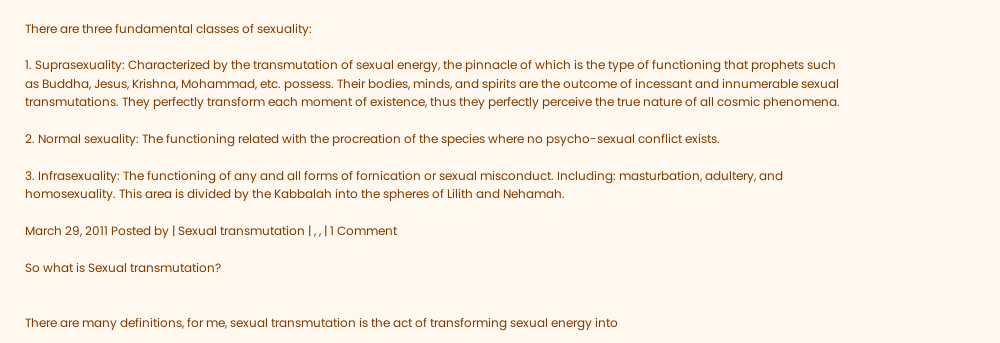There are three fundamental classes of sexuality:

1. Suprasexuality: Characterized by the transmutation of sexual energy, the pinnacle of which is the type of functioning that prophets such as Buddha, Jesus, Krishna, Mohammad, etc. possess. Their bodies, minds, and spirits are the outcome of incessant and innumerable sexual transmutations. They perfectly transform each moment of existence, thus they perfectly perceive the true nature of all cosmic phenomena.

2. Normal sexuality: The functioning related with the procreation of the species where no psycho-sexual conflict exists.

3. Infrasexuality: The functioning of any and all forms of fornication or sexual misconduct. Including: masturbation, adultery, and homosexuality. This area is divided by the Kabbalah into the spheres of Lilith and Nehamah.

March 29, 2011 Posted by | Sexual transmutation | , , | 1 Comment

So what is Sexual transmutation?


There are many definitions, for me, sexual transmutation is the act of transforming sexual energy into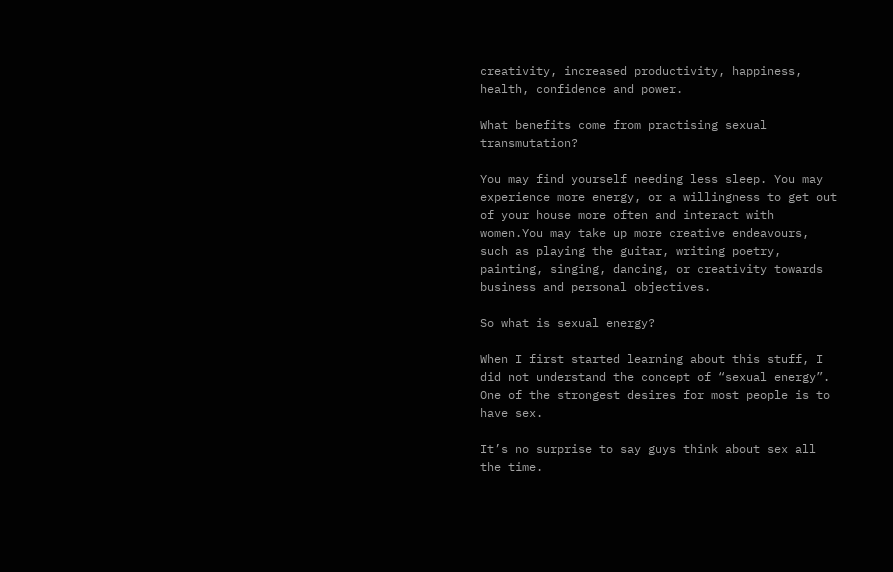creativity, increased productivity, happiness, health, confidence and power.

What benefits come from practising sexual transmutation?

You may find yourself needing less sleep. You may experience more energy, or a willingness to get out of your house more often and interact with women.You may take up more creative endeavours, such as playing the guitar, writing poetry, painting, singing, dancing, or creativity towards business and personal objectives.

So what is sexual energy?

When I first started learning about this stuff, I did not understand the concept of “sexual energy”. One of the strongest desires for most people is to have sex.

It’s no surprise to say guys think about sex all the time.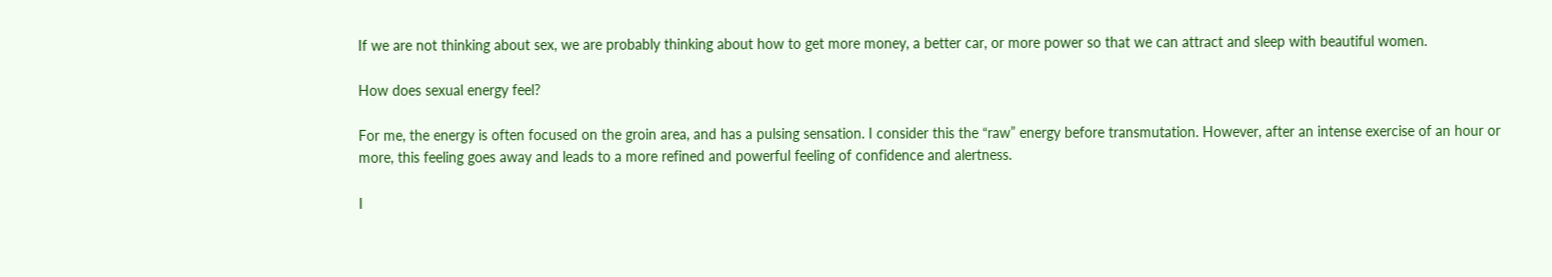If we are not thinking about sex, we are probably thinking about how to get more money, a better car, or more power so that we can attract and sleep with beautiful women.

How does sexual energy feel?

For me, the energy is often focused on the groin area, and has a pulsing sensation. I consider this the “raw” energy before transmutation. However, after an intense exercise of an hour or more, this feeling goes away and leads to a more refined and powerful feeling of confidence and alertness.

I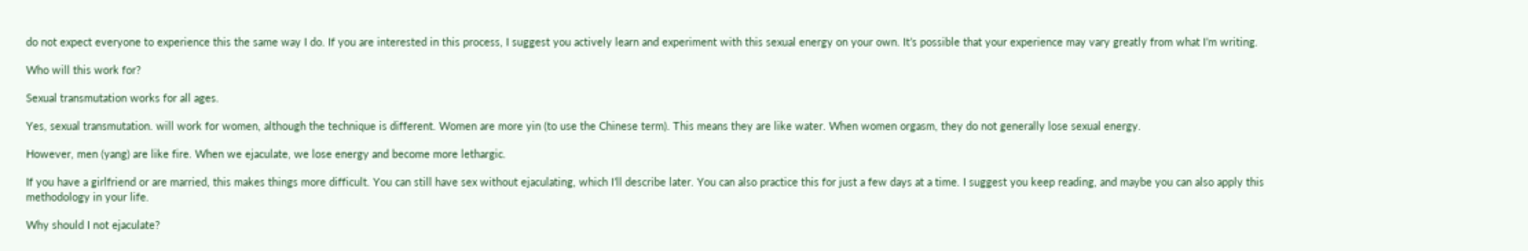do not expect everyone to experience this the same way I do. If you are interested in this process, I suggest you actively learn and experiment with this sexual energy on your own. It’s possible that your experience may vary greatly from what I’m writing.

Who will this work for?

Sexual transmutation works for all ages.

Yes, sexual transmutation. will work for women, although the technique is different. Women are more yin (to use the Chinese term). This means they are like water. When women orgasm, they do not generally lose sexual energy.

However, men (yang) are like fire. When we ejaculate, we lose energy and become more lethargic.

If you have a girlfriend or are married, this makes things more difficult. You can still have sex without ejaculating, which I’ll describe later. You can also practice this for just a few days at a time. I suggest you keep reading, and maybe you can also apply this methodology in your life.

Why should I not ejaculate?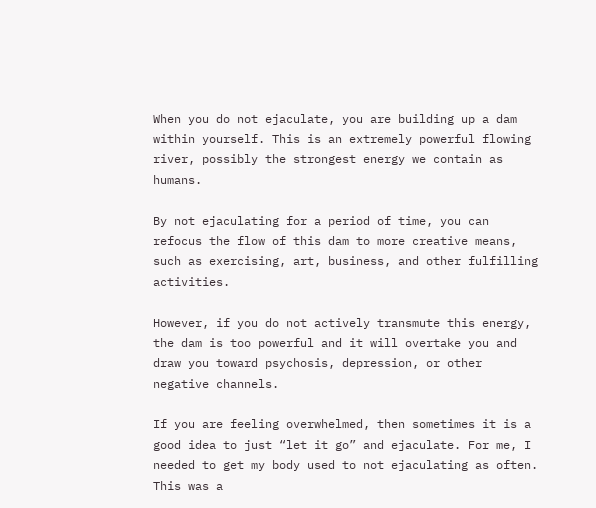When you do not ejaculate, you are building up a dam within yourself. This is an extremely powerful flowing river, possibly the strongest energy we contain as humans.

By not ejaculating for a period of time, you can refocus the flow of this dam to more creative means, such as exercising, art, business, and other fulfilling activities.

However, if you do not actively transmute this energy, the dam is too powerful and it will overtake you and draw you toward psychosis, depression, or other negative channels.

If you are feeling overwhelmed, then sometimes it is a good idea to just “let it go” and ejaculate. For me, I needed to get my body used to not ejaculating as often. This was a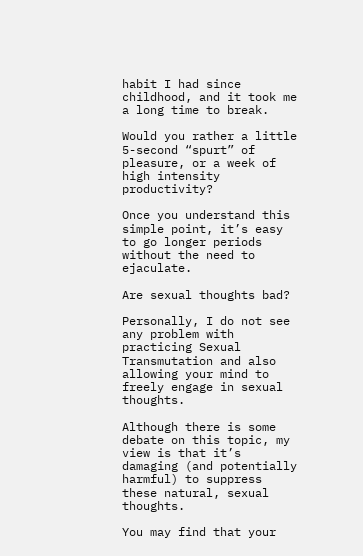habit I had since childhood, and it took me a long time to break.

Would you rather a little 5-second “spurt” of pleasure, or a week of high intensity productivity?

Once you understand this simple point, it’s easy to go longer periods without the need to ejaculate.

Are sexual thoughts bad?

Personally, I do not see any problem with practicing Sexual Transmutation and also allowing your mind to freely engage in sexual thoughts.

Although there is some debate on this topic, my view is that it’s damaging (and potentially harmful) to suppress these natural, sexual thoughts.

You may find that your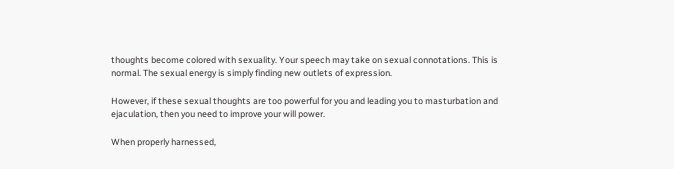thoughts become colored with sexuality. Your speech may take on sexual connotations. This is normal. The sexual energy is simply finding new outlets of expression.

However, if these sexual thoughts are too powerful for you and leading you to masturbation and ejaculation, then you need to improve your will power.

When properly harnessed,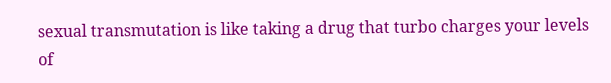sexual transmutation is like taking a drug that turbo charges your levels of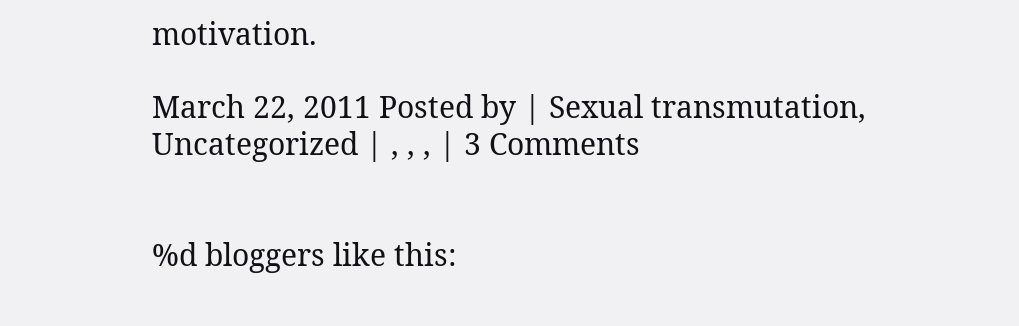motivation.

March 22, 2011 Posted by | Sexual transmutation, Uncategorized | , , , | 3 Comments


%d bloggers like this: